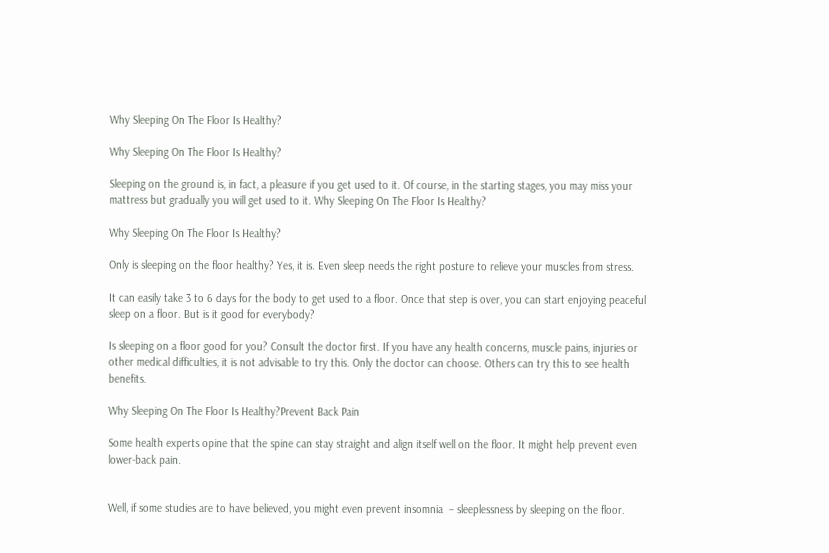Why Sleeping On The Floor Is Healthy?

Why Sleeping On The Floor Is Healthy?

Sleeping on the ground is, in fact, a pleasure if you get used to it. Of course, in the starting stages, you may miss your mattress but gradually you will get used to it. Why Sleeping On The Floor Is Healthy?

Why Sleeping On The Floor Is Healthy?

Only is sleeping on the floor healthy? Yes, it is. Even sleep needs the right posture to relieve your muscles from stress.

It can easily take 3 to 6 days for the body to get used to a floor. Once that step is over, you can start enjoying peaceful sleep on a floor. But is it good for everybody?

Is sleeping on a floor good for you? Consult the doctor first. If you have any health concerns, muscle pains, injuries or other medical difficulties, it is not advisable to try this. Only the doctor can choose. Others can try this to see health benefits.

Why Sleeping On The Floor Is Healthy?Prevent Back Pain

Some health experts opine that the spine can stay straight and align itself well on the floor. It might help prevent even lower-back pain.


Well, if some studies are to have believed, you might even prevent insomnia  – sleeplessness by sleeping on the floor.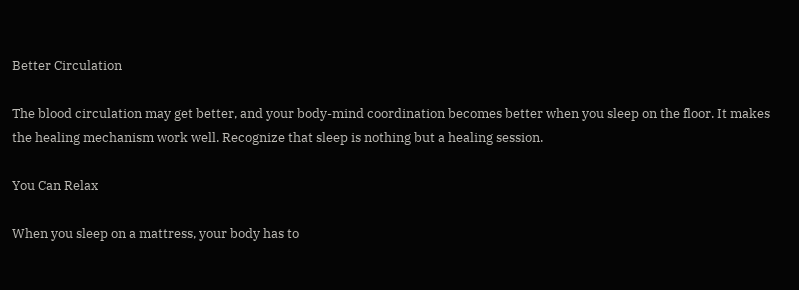Better Circulation

The blood circulation may get better, and your body-mind coordination becomes better when you sleep on the floor. It makes the healing mechanism work well. Recognize that sleep is nothing but a healing session.

You Can Relax

When you sleep on a mattress, your body has to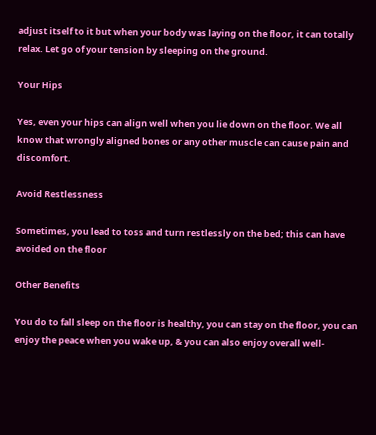adjust itself to it but when your body was laying on the floor, it can totally relax. Let go of your tension by sleeping on the ground.

Your Hips

Yes, even your hips can align well when you lie down on the floor. We all know that wrongly aligned bones or any other muscle can cause pain and discomfort.

Avoid Restlessness

Sometimes, you lead to toss and turn restlessly on the bed; this can have avoided on the floor

Other Benefits

You do to fall sleep on the floor is healthy, you can stay on the floor, you can enjoy the peace when you wake up, & you can also enjoy overall well-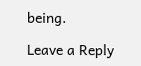being.

Leave a Reply